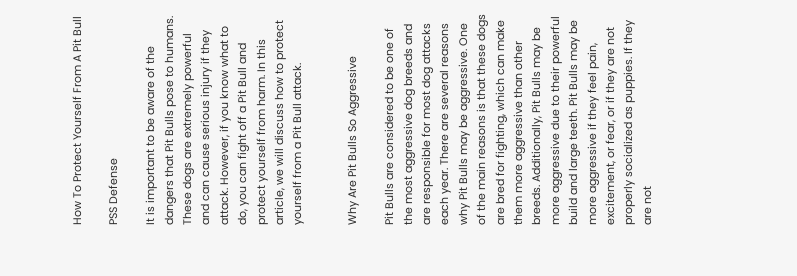How To Protect Yourself From A Pit Bull

PSS Defense

It is important to be aware of the dangers that Pit Bulls pose to humans. These dogs are extremely powerful and can cause serious injury if they attack. However, if you know what to do, you can fight off a Pit Bull and protect yourself from harm. In this article, we will discuss how to protect yourself from a Pit Bull attack.


Why Are Pit Bulls So Aggressive

Pit Bulls are considered to be one of the most aggressive dog breeds and are responsible for most dog attacks each year. There are several reasons why Pit Bulls may be aggressive. One of the main reasons is that these dogs are bred for fighting, which can make them more aggressive than other breeds. Additionally, Pit Bulls may be more aggressive due to their powerful build and large teeth. Pit Bulls may be more aggressive if they feel pain, excitement, or fear, or if they are not properly socialized as puppies. If they are not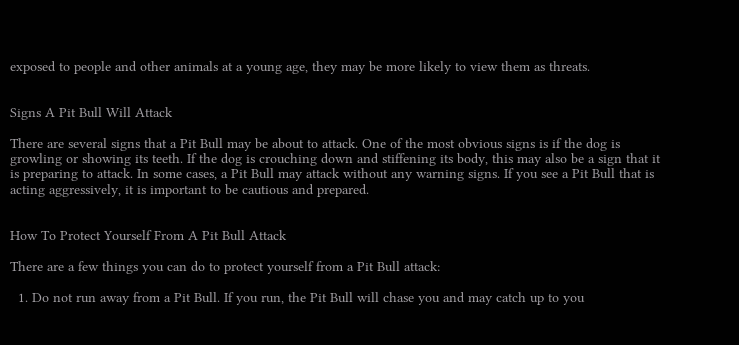exposed to people and other animals at a young age, they may be more likely to view them as threats.


Signs A Pit Bull Will Attack

There are several signs that a Pit Bull may be about to attack. One of the most obvious signs is if the dog is growling or showing its teeth. If the dog is crouching down and stiffening its body, this may also be a sign that it is preparing to attack. In some cases, a Pit Bull may attack without any warning signs. If you see a Pit Bull that is acting aggressively, it is important to be cautious and prepared.


How To Protect Yourself From A Pit Bull Attack

There are a few things you can do to protect yourself from a Pit Bull attack:

  1. Do not run away from a Pit Bull. If you run, the Pit Bull will chase you and may catch up to you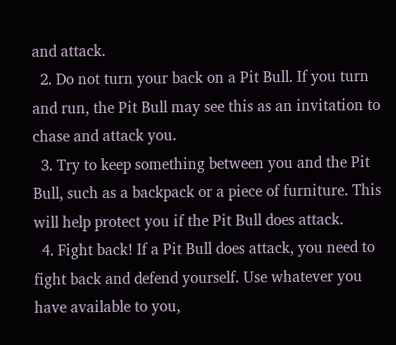and attack.
  2. Do not turn your back on a Pit Bull. If you turn and run, the Pit Bull may see this as an invitation to chase and attack you.
  3. Try to keep something between you and the Pit Bull, such as a backpack or a piece of furniture. This will help protect you if the Pit Bull does attack.
  4. Fight back! If a Pit Bull does attack, you need to fight back and defend yourself. Use whatever you have available to you,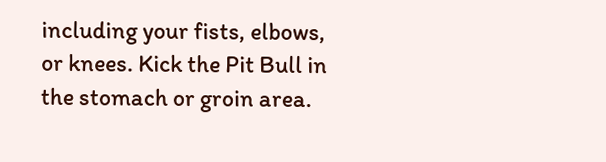including your fists, elbows, or knees. Kick the Pit Bull in the stomach or groin area.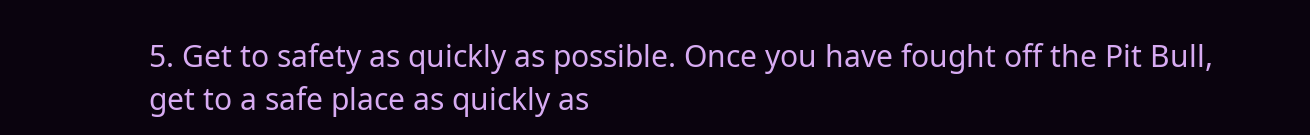5. Get to safety as quickly as possible. Once you have fought off the Pit Bull, get to a safe place as quickly as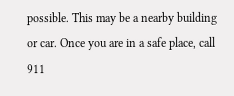possible. This may be a nearby building or car. Once you are in a safe place, call 911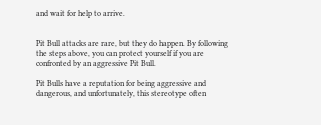and wait for help to arrive.


Pit Bull attacks are rare, but they do happen. By following the steps above, you can protect yourself if you are confronted by an aggressive Pit Bull.

Pit Bulls have a reputation for being aggressive and dangerous, and unfortunately, this stereotype often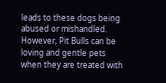leads to these dogs being abused or mishandled. However, Pit Bulls can be loving and gentle pets when they are treated with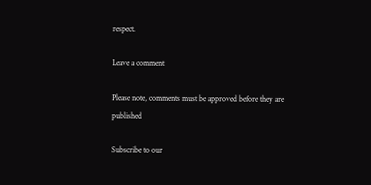respect.

Leave a comment

Please note, comments must be approved before they are published

Subscribe to our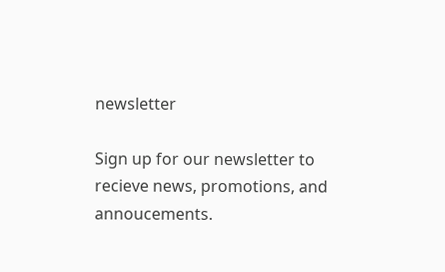newsletter

Sign up for our newsletter to recieve news, promotions, and annoucements.